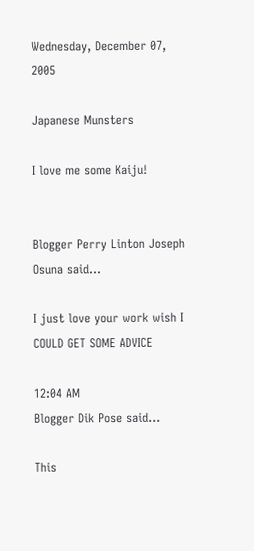Wednesday, December 07, 2005

Japanese Munsters

I love me some Kaiju!


Blogger Perry Linton Joseph Osuna said...

I just love your work wish I COULD GET SOME ADVICE

12:04 AM
Blogger Dik Pose said...

This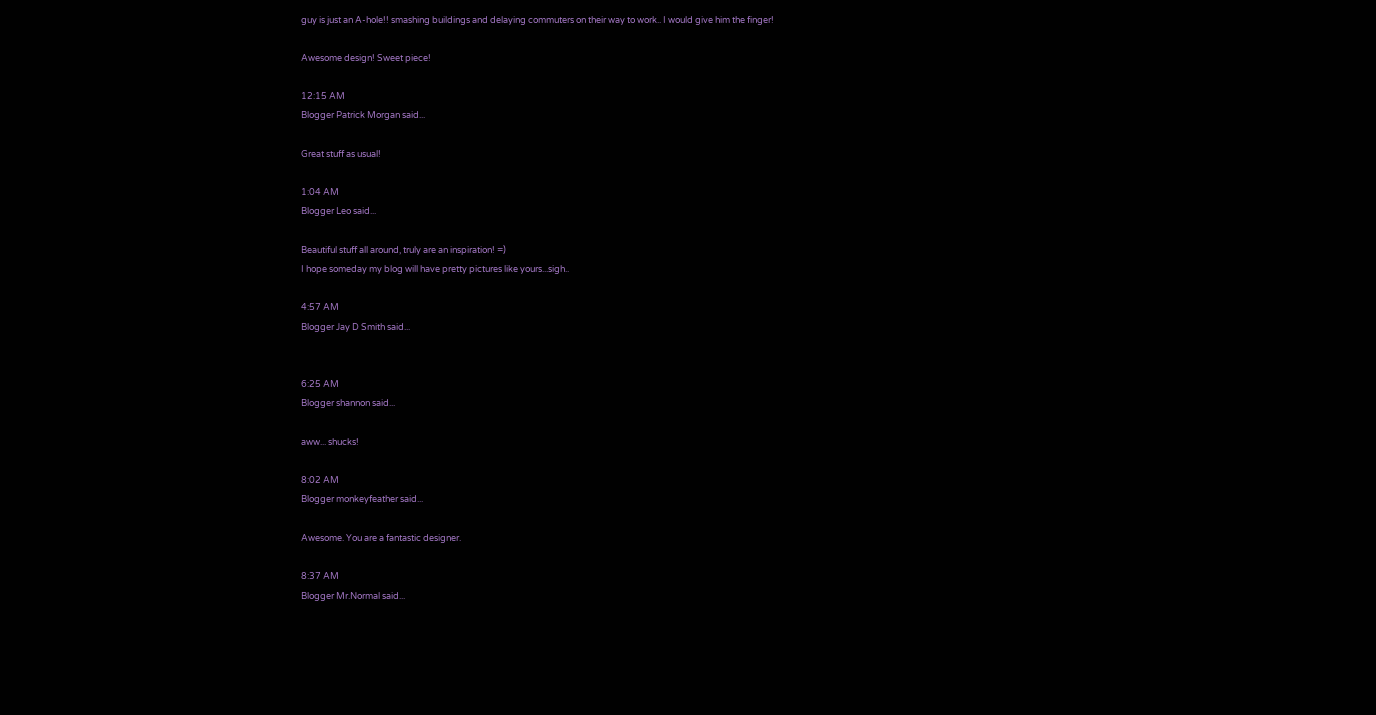guy is just an A-hole!! smashing buildings and delaying commuters on their way to work.. I would give him the finger!

Awesome design! Sweet piece!

12:15 AM
Blogger Patrick Morgan said...

Great stuff as usual!

1:04 AM
Blogger Leo said...

Beautiful stuff all around, truly are an inspiration! =)
I hope someday my blog will have pretty pictures like yours...sigh..

4:57 AM
Blogger Jay D Smith said...


6:25 AM
Blogger shannon said...

aww... shucks!

8:02 AM
Blogger monkeyfeather said...

Awesome. You are a fantastic designer.

8:37 AM
Blogger Mr.Normal said...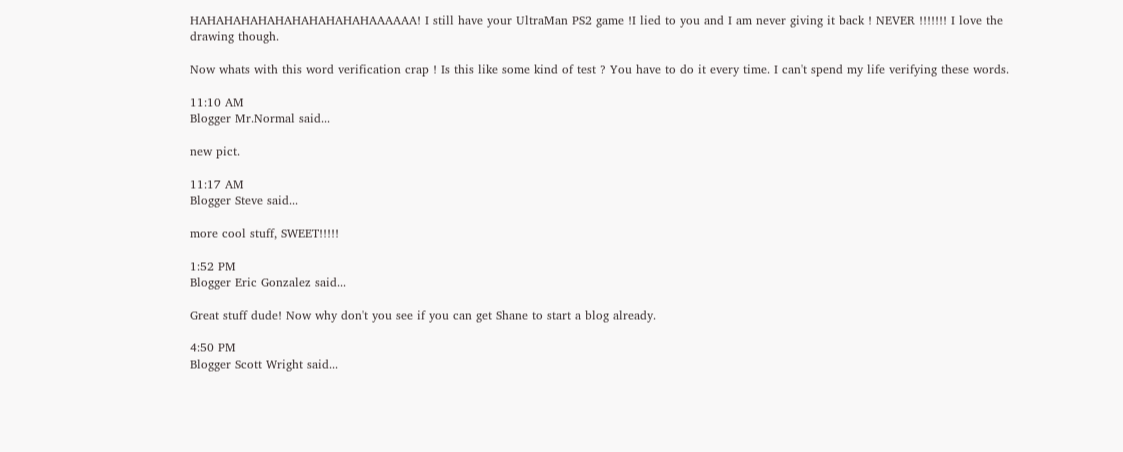HAHAHAHAHAHAHAHAHAHAHAAAAAA! I still have your UltraMan PS2 game !I lied to you and I am never giving it back ! NEVER !!!!!!! I love the drawing though.

Now whats with this word verification crap ! Is this like some kind of test ? You have to do it every time. I can't spend my life verifying these words.

11:10 AM
Blogger Mr.Normal said...

new pict.

11:17 AM
Blogger Steve said...

more cool stuff, SWEET!!!!!

1:52 PM
Blogger Eric Gonzalez said...

Great stuff dude! Now why don't you see if you can get Shane to start a blog already.

4:50 PM
Blogger Scott Wright said...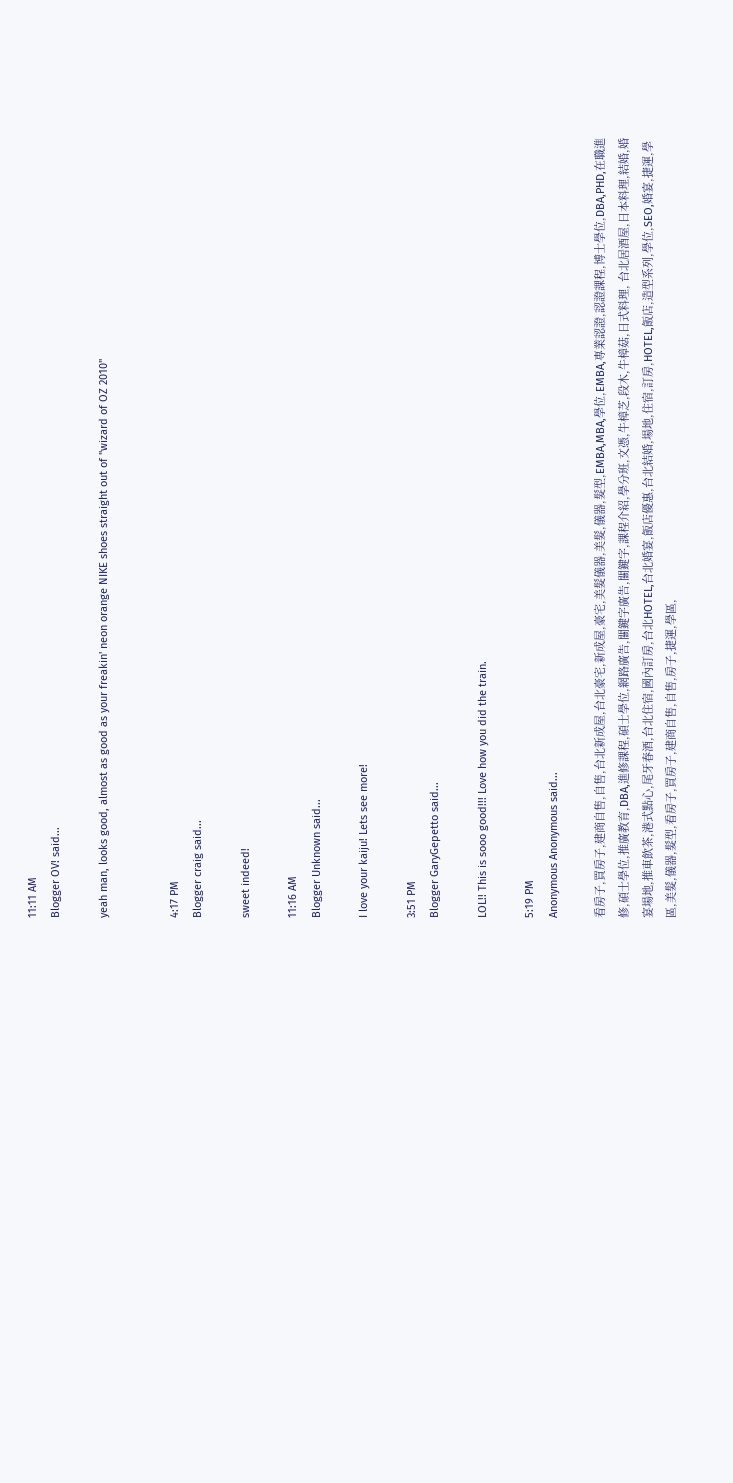11:11 AM
Blogger OV! said...

yeah man, looks good, almost as good as your freakin' neon orange NIKE shoes straight out of "wizard of OZ 2010"


4:17 PM
Blogger craig said...

sweet indeed!

11:16 AM
Blogger Unknown said...

I love your kaiju! Lets see more!

3:51 PM
Blogger GaryGepetto said...

LOL!! This is sooo good!!! Love how you did the train.

5:19 PM
Anonymous Anonymous said...

看房子,買房子,建商自售,自售,台北新成屋,台北豪宅,新成屋,豪宅,美髮儀器,美髮,儀器,髮型,EMBA,MBA,學位,EMBA,專業認證,認證課程,博士學位,DBA,PHD,在職進修,碩士學位,推廣教育,DBA,進修課程,碩士學位,網路廣告,關鍵字廣告,關鍵字,課程介紹,學分班,文憑,牛樟芝,段木,牛樟菇,日式料理, 台北居酒屋,日本料理,結婚,婚宴場地,推車飲茶,港式點心,尾牙春酒,台北住宿,國內訂房,台北HOTEL,台北婚宴,飯店優惠,台北結婚,場地,住宿,訂房,HOTEL,飯店,造型系列,學位,SEO,婚宴,捷運,學區,美髮,儀器,髮型,看房子,買房子,建商自售,自售,房子,捷運,學區,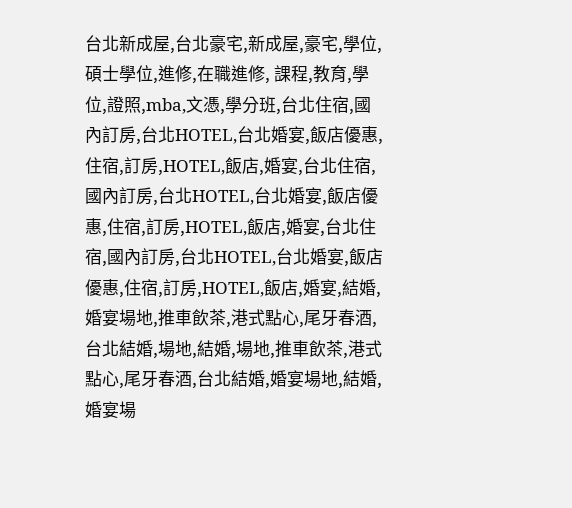台北新成屋,台北豪宅,新成屋,豪宅,學位,碩士學位,進修,在職進修, 課程,教育,學位,證照,mba,文憑,學分班,台北住宿,國內訂房,台北HOTEL,台北婚宴,飯店優惠,住宿,訂房,HOTEL,飯店,婚宴,台北住宿,國內訂房,台北HOTEL,台北婚宴,飯店優惠,住宿,訂房,HOTEL,飯店,婚宴,台北住宿,國內訂房,台北HOTEL,台北婚宴,飯店優惠,住宿,訂房,HOTEL,飯店,婚宴,結婚,婚宴場地,推車飲茶,港式點心,尾牙春酒,台北結婚,場地,結婚,場地,推車飲茶,港式點心,尾牙春酒,台北結婚,婚宴場地,結婚,婚宴場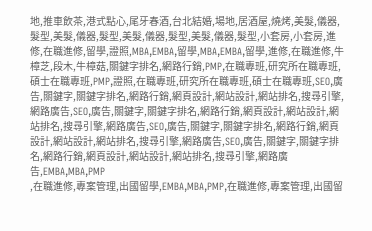地,推車飲茶,港式點心,尾牙春酒,台北結婚,場地,居酒屋,燒烤,美髮,儀器,髮型,美髮,儀器,髮型,美髮,儀器,髮型,美髮,儀器,髮型,小套房,小套房,進修,在職進修,留學,證照,MBA,EMBA,留學,MBA,EMBA,留學,進修,在職進修,牛樟芝,段木,牛樟菇,關鍵字排名,網路行銷,PMP,在職專班,研究所在職專班,碩士在職專班,PMP,證照,在職專班,研究所在職專班,碩士在職專班,SEO,廣告,關鍵字,關鍵字排名,網路行銷,網頁設計,網站設計,網站排名,搜尋引擎,網路廣告,SEO,廣告,關鍵字,關鍵字排名,網路行銷,網頁設計,網站設計,網站排名,搜尋引擎,網路廣告,SEO,廣告,關鍵字,關鍵字排名,網路行銷,網頁設計,網站設計,網站排名,搜尋引擎,網路廣告,SEO,廣告,關鍵字,關鍵字排名,網路行銷,網頁設計,網站設計,網站排名,搜尋引擎,網路廣告,EMBA,MBA,PMP
,在職進修,專案管理,出國留學,EMBA,MBA,PMP,在職進修,專案管理,出國留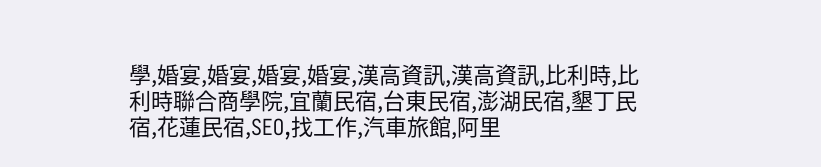學,婚宴,婚宴,婚宴,婚宴,漢高資訊,漢高資訊,比利時,比利時聯合商學院,宜蘭民宿,台東民宿,澎湖民宿,墾丁民宿,花蓮民宿,SEO,找工作,汽車旅館,阿里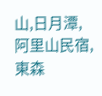山,日月潭,阿里山民宿,東森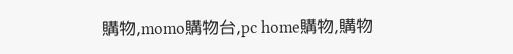購物,momo購物台,pc home購物,購物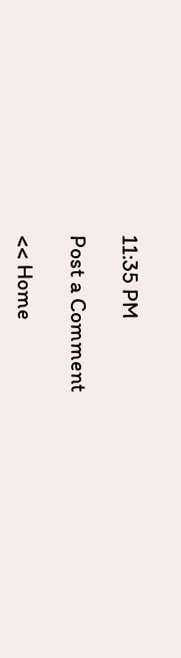11:35 PM

Post a Comment

<< Home